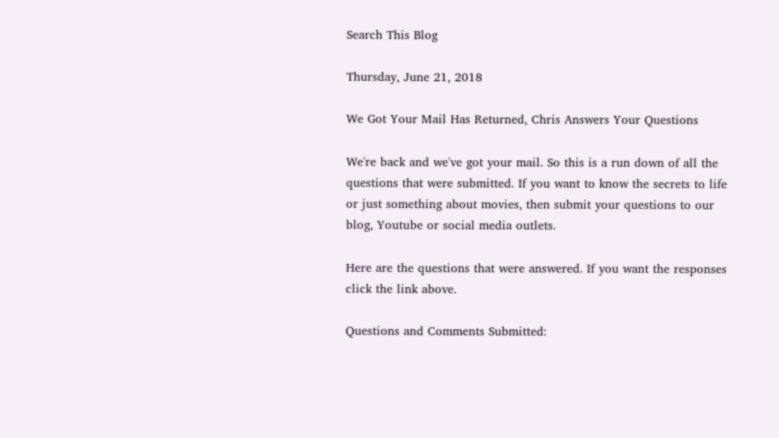Search This Blog

Thursday, June 21, 2018

We Got Your Mail Has Returned, Chris Answers Your Questions

We're back and we've got your mail. So this is a run down of all the questions that were submitted. If you want to know the secrets to life or just something about movies, then submit your questions to our blog, Youtube or social media outlets.

Here are the questions that were answered. If you want the responses click the link above.

Questions and Comments Submitted: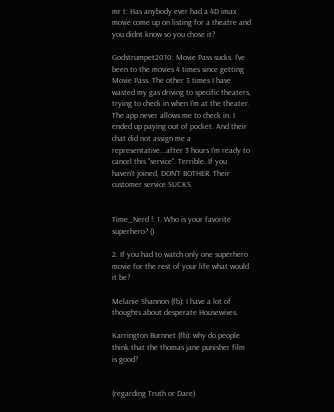mr t: Has anybody ever had a 4D imax movie come up on listing for a theatre and you didnt know so you chose it?

Godstrumpet2010: Movie Pass sucks. I've been to the movies 4 times since getting Movie Pass. The other 3 times I have wasted my gas driving to specific theaters, trying to check in when I'm at the theater. The app never allows me to check in. I ended up paying out of pocket. And their chat did not assign me a representative...after 3 hours I'm ready to cancel this "service". Terrible. If you haven't joined, DON'T BOTHER. Their customer service SUCKS.


Time_Nerd !: 1. Who is your favorite superhero? ()

2. If you had to watch only one superhero movie for the rest of your life what would it be?

Melanie Shannon (fb): I have a lot of thoughts about desperate Housewives.

Karrington Burnnet (fb): why do people think that the thomas jane punisher film is good?


(regarding Truth or Dare)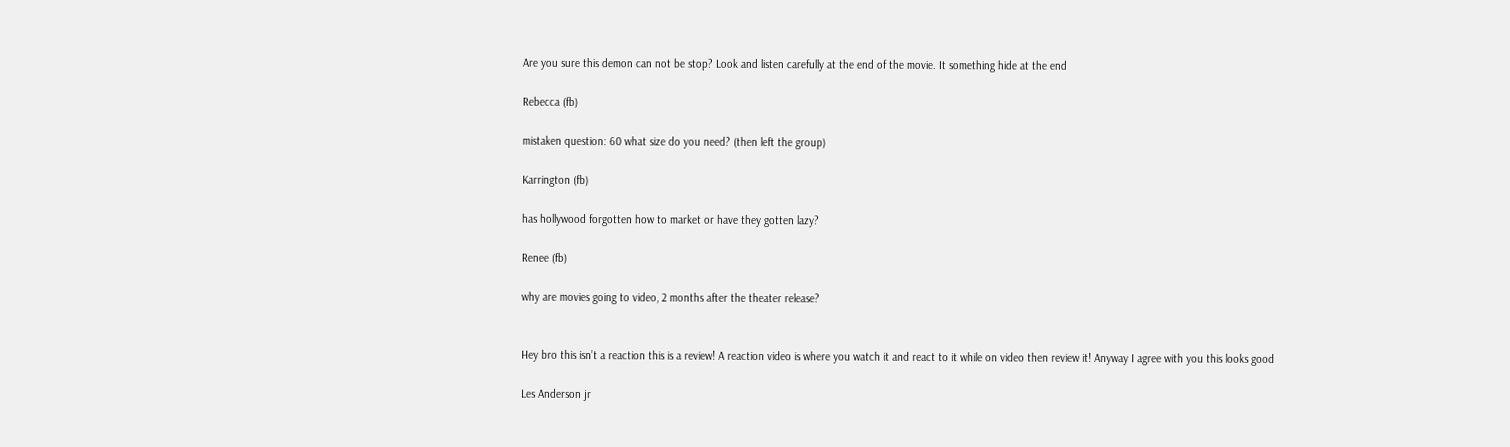Are you sure this demon can not be stop? Look and listen carefully at the end of the movie. It something hide at the end

Rebecca (fb)

mistaken question: 60 what size do you need? (then left the group)

Karrington (fb)

has hollywood forgotten how to market or have they gotten lazy?

Renee (fb)

why are movies going to video, 2 months after the theater release?


Hey bro this isn’t a reaction this is a review! A reaction video is where you watch it and react to it while on video then review it! Anyway I agree with you this looks good

Les Anderson jr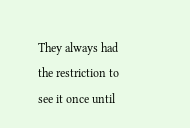They always had the restriction to see it once until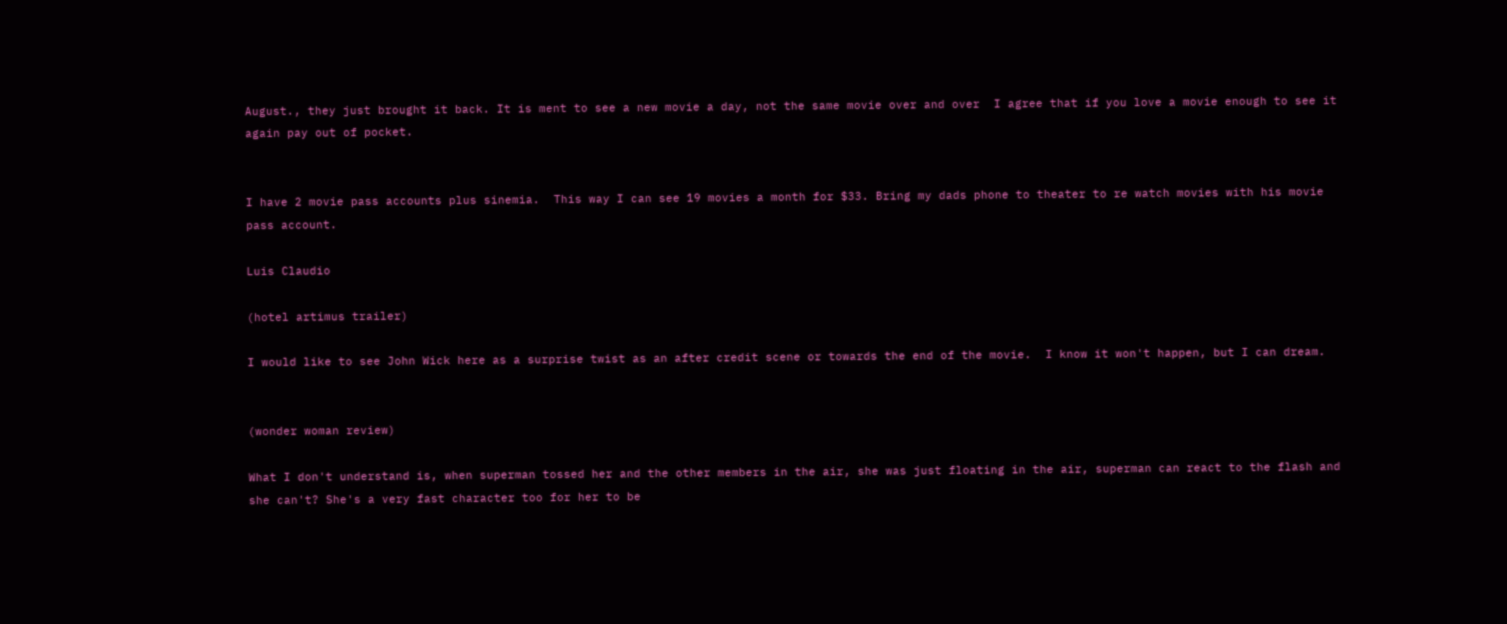August., they just brought it back. It is ment to see a new movie a day, not the same movie over and over  I agree that if you love a movie enough to see it again pay out of pocket.


I have 2 movie pass accounts plus sinemia.  This way I can see 19 movies a month for $33. Bring my dads phone to theater to re watch movies with his movie pass account.

Luis Claudio

(hotel artimus trailer)

I would like to see John Wick here as a surprise twist as an after credit scene or towards the end of the movie.  I know it won't happen, but I can dream.


(wonder woman review)

What I don't understand is, when superman tossed her and the other members in the air, she was just floating in the air, superman can react to the flash and she can't? She's a very fast character too for her to be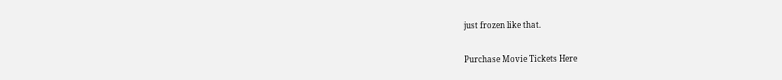just frozen like that.

Purchase Movie Tickets Here